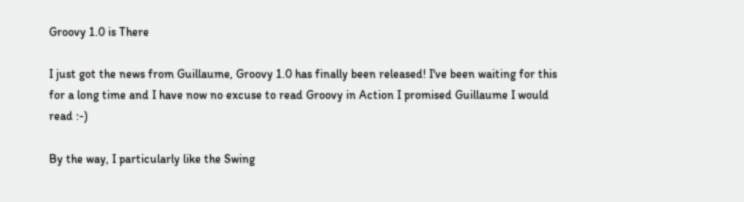Groovy 1.0 is There

I just got the news from Guillaume, Groovy 1.0 has finally been released! I've been waiting for this for a long time and I have now no excuse to read Groovy in Action I promised Guillaume I would read :-)

By the way, I particularly like the Swing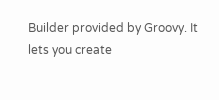Builder provided by Groovy. It lets you create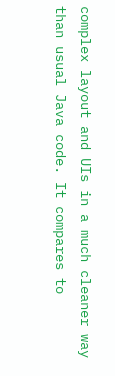complex layout and UIs in a much cleaner way than usual Java code. It compares to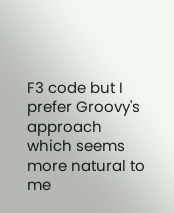F3 code but I prefer Groovy's approach which seems more natural to me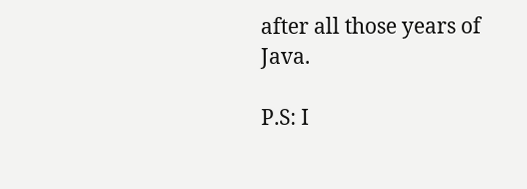after all those years of Java.

P.S: I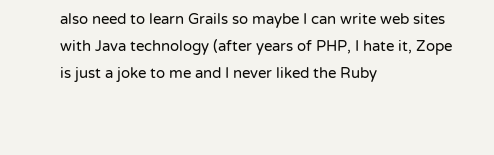also need to learn Grails so maybe I can write web sites with Java technology (after years of PHP, I hate it, Zope is just a joke to me and I never liked the Ruby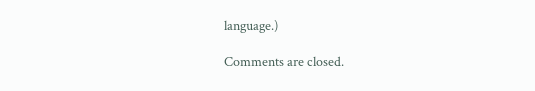language.)

Comments are closed.